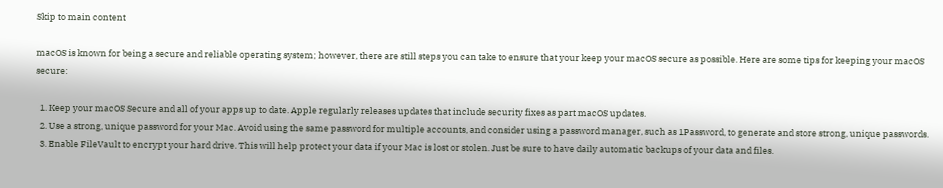Skip to main content

macOS is known for being a secure and reliable operating system; however, there are still steps you can take to ensure that your keep your macOS secure as possible. Here are some tips for keeping your macOS secure:

  1. Keep your macOS Secure and all of your apps up to date. Apple regularly releases updates that include security fixes as part macOS updates.
  2. Use a strong, unique password for your Mac. Avoid using the same password for multiple accounts, and consider using a password manager, such as 1Password, to generate and store strong, unique passwords.
  3. Enable FileVault to encrypt your hard drive. This will help protect your data if your Mac is lost or stolen. Just be sure to have daily automatic backups of your data and files.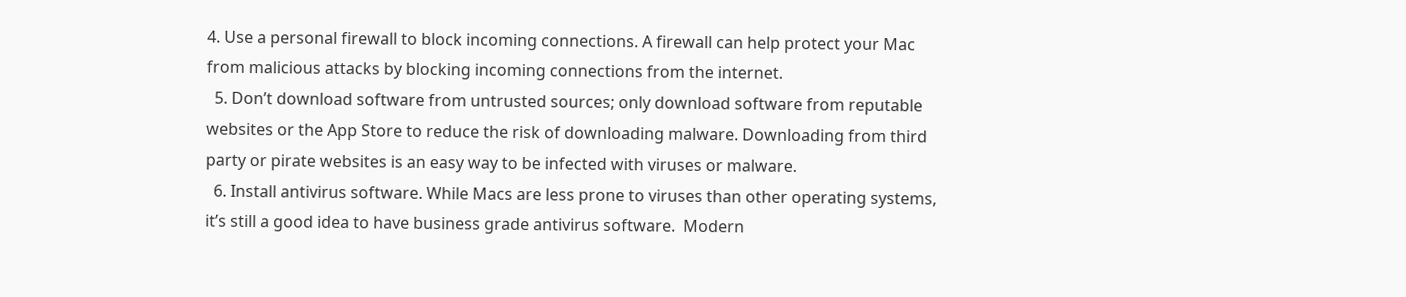4. Use a personal firewall to block incoming connections. A firewall can help protect your Mac from malicious attacks by blocking incoming connections from the internet.
  5. Don’t download software from untrusted sources; only download software from reputable websites or the App Store to reduce the risk of downloading malware. Downloading from third party or pirate websites is an easy way to be infected with viruses or malware.
  6. Install antivirus software. While Macs are less prone to viruses than other operating systems, it’s still a good idea to have business grade antivirus software.  Modern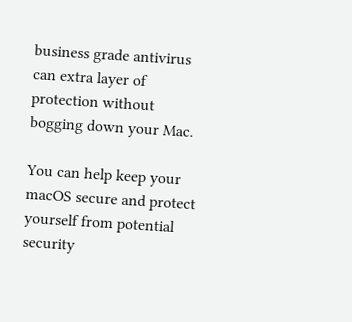business grade antivirus can extra layer of protection without bogging down your Mac.

You can help keep your macOS secure and protect yourself from potential security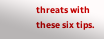threats with these six tips.